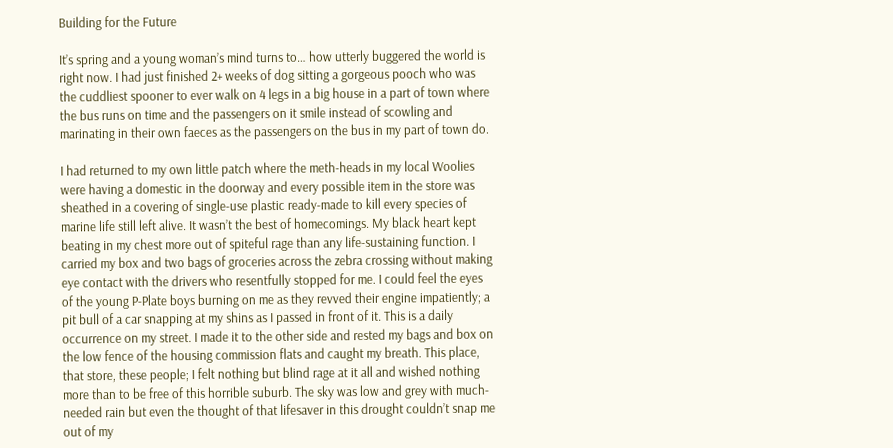Building for the Future

It’s spring and a young woman’s mind turns to… how utterly buggered the world is right now. I had just finished 2+ weeks of dog sitting a gorgeous pooch who was the cuddliest spooner to ever walk on 4 legs in a big house in a part of town where the bus runs on time and the passengers on it smile instead of scowling and marinating in their own faeces as the passengers on the bus in my part of town do.

I had returned to my own little patch where the meth-heads in my local Woolies were having a domestic in the doorway and every possible item in the store was sheathed in a covering of single-use plastic ready-made to kill every species of marine life still left alive. It wasn’t the best of homecomings. My black heart kept beating in my chest more out of spiteful rage than any life-sustaining function. I carried my box and two bags of groceries across the zebra crossing without making eye contact with the drivers who resentfully stopped for me. I could feel the eyes of the young P-Plate boys burning on me as they revved their engine impatiently; a pit bull of a car snapping at my shins as I passed in front of it. This is a daily occurrence on my street. I made it to the other side and rested my bags and box on the low fence of the housing commission flats and caught my breath. This place, that store, these people; I felt nothing but blind rage at it all and wished nothing more than to be free of this horrible suburb. The sky was low and grey with much-needed rain but even the thought of that lifesaver in this drought couldn’t snap me out of my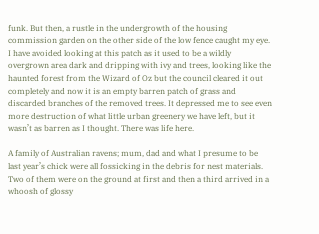funk. But then, a rustle in the undergrowth of the housing commission garden on the other side of the low fence caught my eye. I have avoided looking at this patch as it used to be a wildly overgrown area dark and dripping with ivy and trees, looking like the haunted forest from the Wizard of Oz but the council cleared it out completely and now it is an empty barren patch of grass and discarded branches of the removed trees. It depressed me to see even more destruction of what little urban greenery we have left, but it wasn’t as barren as I thought. There was life here.

A family of Australian ravens; mum, dad and what I presume to be last year’s chick were all fossicking in the debris for nest materials. Two of them were on the ground at first and then a third arrived in a whoosh of glossy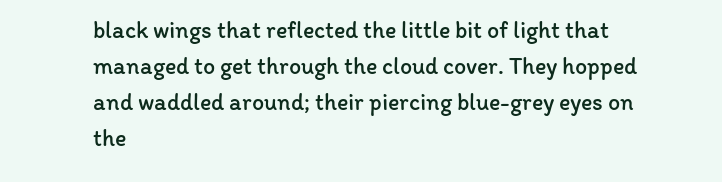black wings that reflected the little bit of light that managed to get through the cloud cover. They hopped and waddled around; their piercing blue-grey eyes on the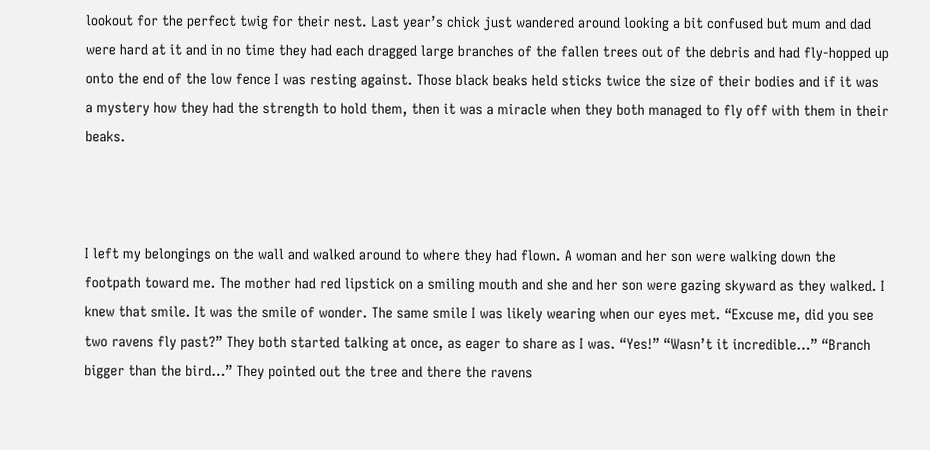lookout for the perfect twig for their nest. Last year’s chick just wandered around looking a bit confused but mum and dad were hard at it and in no time they had each dragged large branches of the fallen trees out of the debris and had fly-hopped up onto the end of the low fence I was resting against. Those black beaks held sticks twice the size of their bodies and if it was a mystery how they had the strength to hold them, then it was a miracle when they both managed to fly off with them in their beaks.



I left my belongings on the wall and walked around to where they had flown. A woman and her son were walking down the footpath toward me. The mother had red lipstick on a smiling mouth and she and her son were gazing skyward as they walked. I knew that smile. It was the smile of wonder. The same smile I was likely wearing when our eyes met. “Excuse me, did you see two ravens fly past?” They both started talking at once, as eager to share as I was. “Yes!” “Wasn’t it incredible…” “Branch bigger than the bird…” They pointed out the tree and there the ravens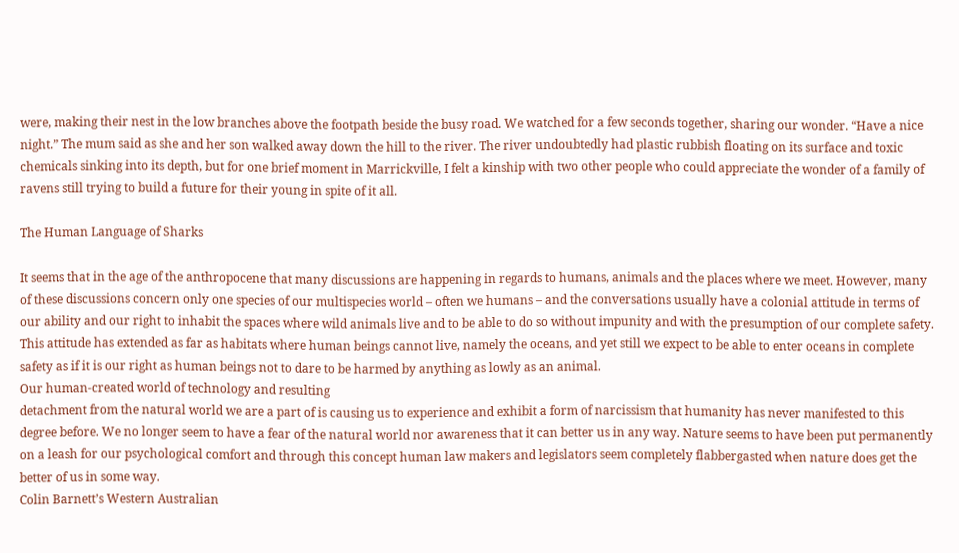were, making their nest in the low branches above the footpath beside the busy road. We watched for a few seconds together, sharing our wonder. “Have a nice night.” The mum said as she and her son walked away down the hill to the river. The river undoubtedly had plastic rubbish floating on its surface and toxic chemicals sinking into its depth, but for one brief moment in Marrickville, I felt a kinship with two other people who could appreciate the wonder of a family of ravens still trying to build a future for their young in spite of it all.

The Human Language of Sharks

It seems that in the age of the anthropocene that many discussions are happening in regards to humans, animals and the places where we meet. However, many of these discussions concern only one species of our multispecies world – often we humans – and the conversations usually have a colonial attitude in terms of our ability and our right to inhabit the spaces where wild animals live and to be able to do so without impunity and with the presumption of our complete safety. This attitude has extended as far as habitats where human beings cannot live, namely the oceans, and yet still we expect to be able to enter oceans in complete safety as if it is our right as human beings not to dare to be harmed by anything as lowly as an animal.
Our human-created world of technology and resulting
detachment from the natural world we are a part of is causing us to experience and exhibit a form of narcissism that humanity has never manifested to this degree before. We no longer seem to have a fear of the natural world nor awareness that it can better us in any way. Nature seems to have been put permanently on a leash for our psychological comfort and through this concept human law makers and legislators seem completely flabbergasted when nature does get the better of us in some way.
Colin Barnett’s Western Australian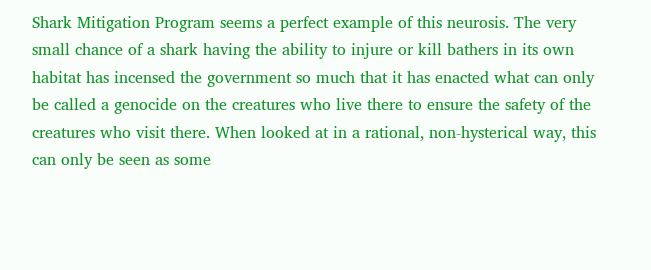Shark Mitigation Program seems a perfect example of this neurosis. The very small chance of a shark having the ability to injure or kill bathers in its own habitat has incensed the government so much that it has enacted what can only be called a genocide on the creatures who live there to ensure the safety of the creatures who visit there. When looked at in a rational, non-hysterical way, this can only be seen as some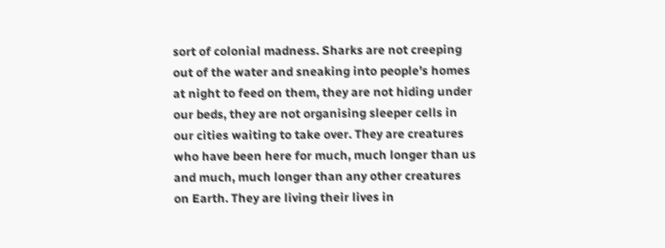sort of colonial madness. Sharks are not creeping out of the water and sneaking into people’s homes at night to feed on them, they are not hiding under our beds, they are not organising sleeper cells in our cities waiting to take over. They are creatures who have been here for much, much longer than us and much, much longer than any other creatures on Earth. They are living their lives in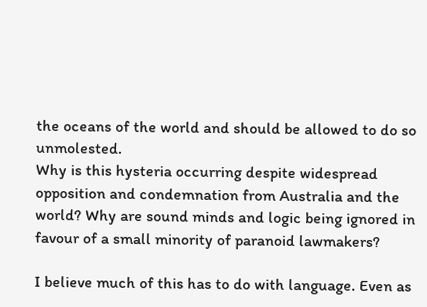the oceans of the world and should be allowed to do so unmolested.
Why is this hysteria occurring despite widespread opposition and condemnation from Australia and the world? Why are sound minds and logic being ignored in favour of a small minority of paranoid lawmakers?

I believe much of this has to do with language. Even as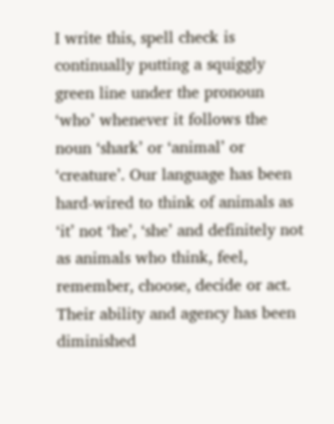I write this, spell check is continually putting a squiggly green line under the pronoun ‘who’ whenever it follows the noun ‘shark’ or ‘animal’ or ‘creature’. Our language has been hard-wired to think of animals as ‘it’ not ‘he’, ‘she’ and definitely not as animals who think, feel, remember, choose, decide or act. Their ability and agency has been diminished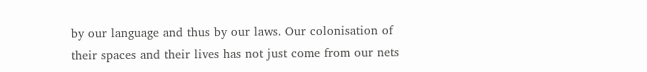by our language and thus by our laws. Our colonisation of their spaces and their lives has not just come from our nets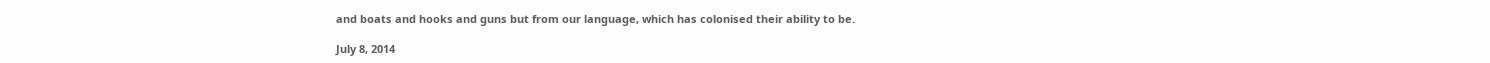and boats and hooks and guns but from our language, which has colonised their ability to be.

July 8, 2014